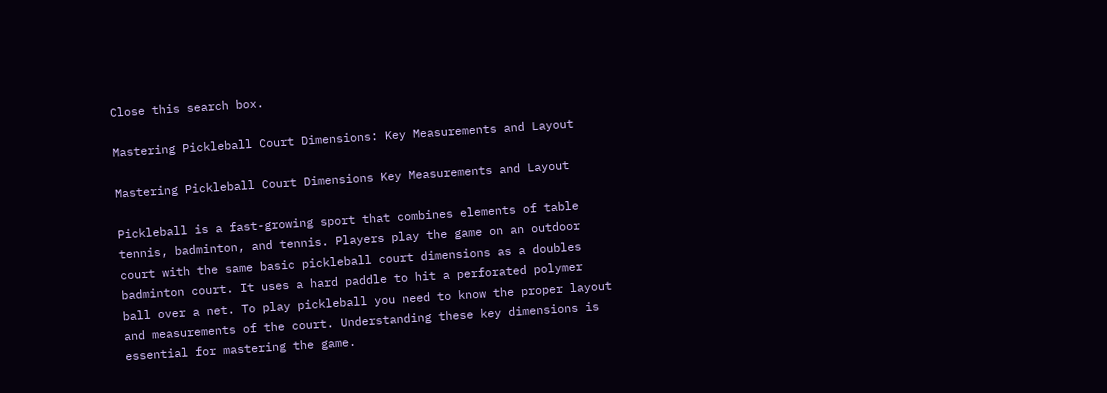Close this search box.

Mastering Pickleball Court Dimensions: Key Measurements and Layout

Mastering Pickleball Court Dimensions Key Measurements and Layout

Pickleball is a fast-growing sport that combines elements of table tennis, badminton, and tennis. Players play the game on an outdoor court with the same basic pickleball court dimensions as a doubles badminton court. It uses a hard paddle to hit a perforated polymer ball over a net. To play pickleball you need to know the proper layout and measurements of the court. Understanding these key dimensions is essential for mastering the game.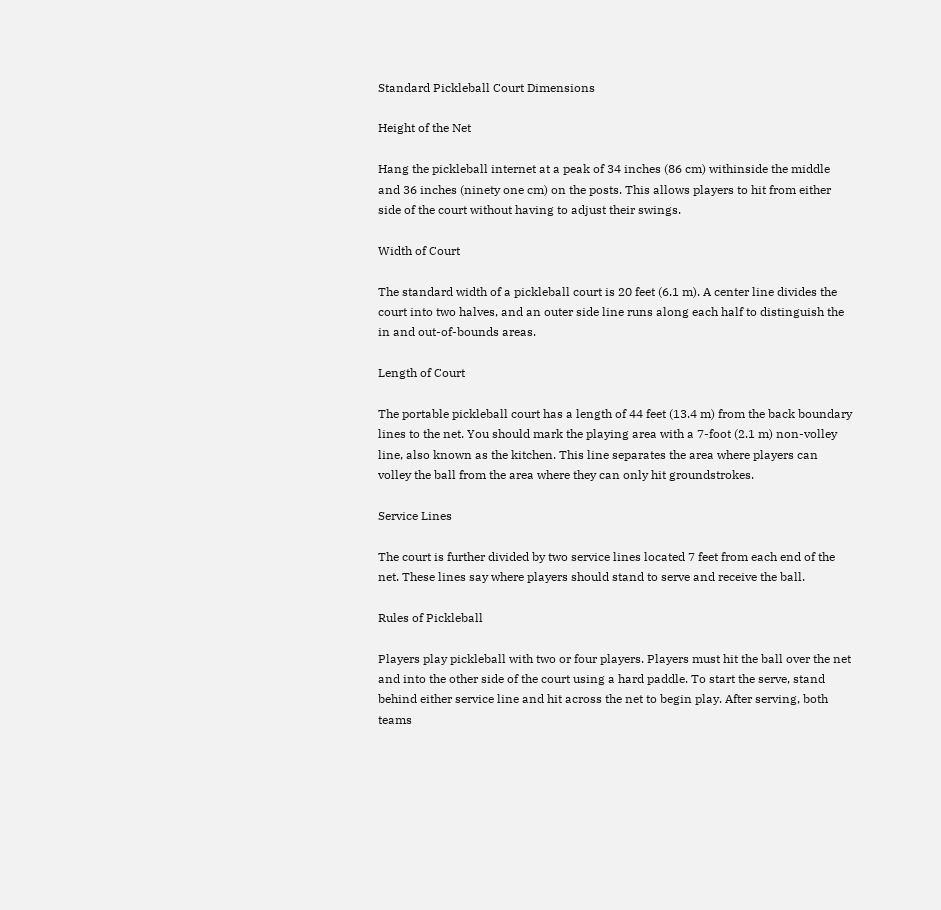Standard Pickleball Court Dimensions

Height of the Net

Hang the pickleball internet at a peak of 34 inches (86 cm) withinside the middle and 36 inches (ninety one cm) on the posts. This allows players to hit from either side of the court without having to adjust their swings.

Width of Court

The standard width of a pickleball court is 20 feet (6.1 m). A center line divides the court into two halves, and an outer side line runs along each half to distinguish the in and out-of-bounds areas.

Length of Court

The portable pickleball court has a length of 44 feet (13.4 m) from the back boundary lines to the net. You should mark the playing area with a 7-foot (2.1 m) non-volley line, also known as the kitchen. This line separates the area where players can volley the ball from the area where they can only hit groundstrokes.

Service Lines

The court is further divided by two service lines located 7 feet from each end of the net. These lines say where players should stand to serve and receive the ball.

Rules of Pickleball

Players play pickleball with two or four players. Players must hit the ball over the net and into the other side of the court using a hard paddle. To start the serve, stand behind either service line and hit across the net to begin play. After serving, both teams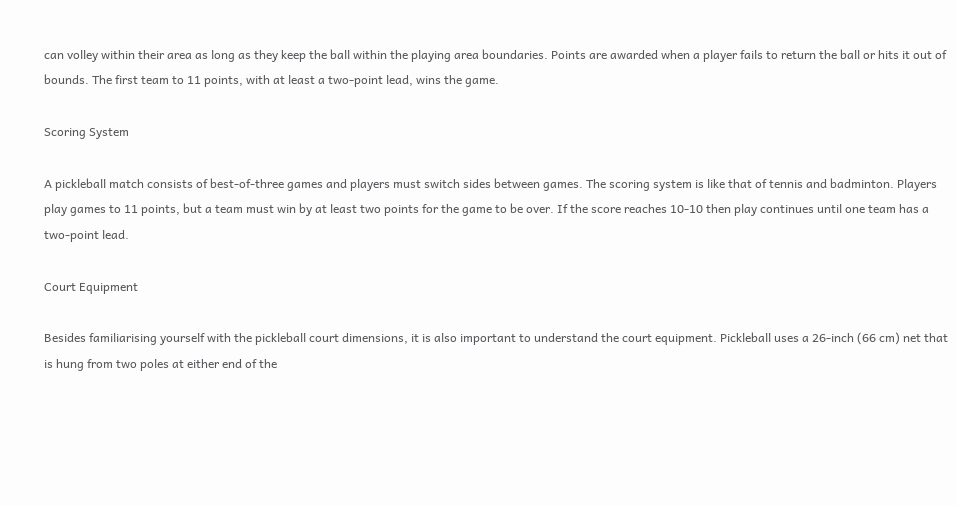can volley within their area as long as they keep the ball within the playing area boundaries. Points are awarded when a player fails to return the ball or hits it out of bounds. The first team to 11 points, with at least a two-point lead, wins the game.

Scoring System

A pickleball match consists of best-of-three games and players must switch sides between games. The scoring system is like that of tennis and badminton. Players play games to 11 points, but a team must win by at least two points for the game to be over. If the score reaches 10-10 then play continues until one team has a two-point lead.

Court Equipment

Besides familiarising yourself with the pickleball court dimensions, it is also important to understand the court equipment. Pickleball uses a 26-inch (66 cm) net that is hung from two poles at either end of the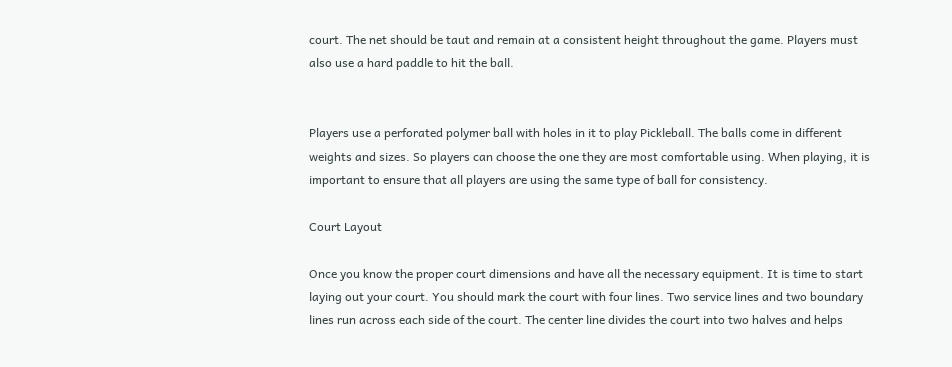court. The net should be taut and remain at a consistent height throughout the game. Players must also use a hard paddle to hit the ball.


Players use a perforated polymer ball with holes in it to play Pickleball. The balls come in different weights and sizes. So players can choose the one they are most comfortable using. When playing, it is important to ensure that all players are using the same type of ball for consistency.

Court Layout

Once you know the proper court dimensions and have all the necessary equipment. It is time to start laying out your court. You should mark the court with four lines. Two service lines and two boundary lines run across each side of the court. The center line divides the court into two halves and helps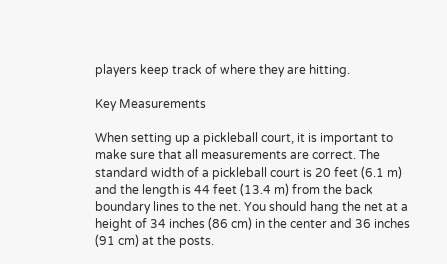players keep track of where they are hitting.

Key Measurements

When setting up a pickleball court, it is important to make sure that all measurements are correct. The standard width of a pickleball court is 20 feet (6.1 m) and the length is 44 feet (13.4 m) from the back boundary lines to the net. You should hang the net at a height of 34 inches (86 cm) in the center and 36 inches (91 cm) at the posts.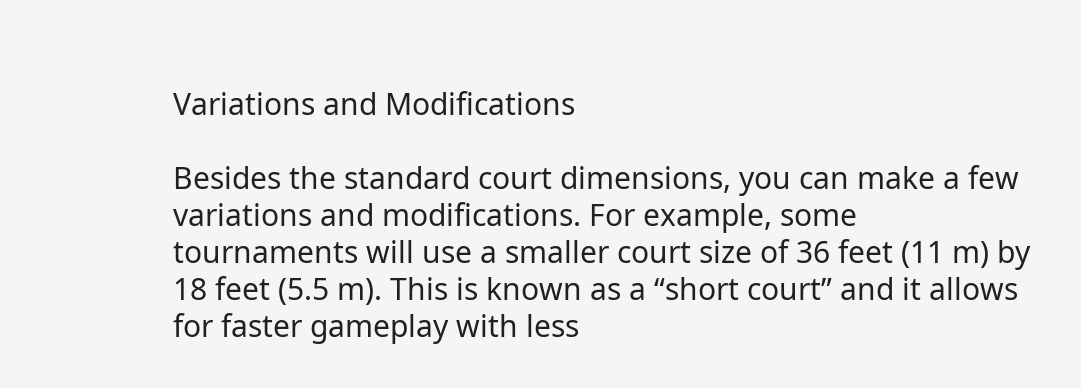Variations and Modifications

Besides the standard court dimensions, you can make a few variations and modifications. For example, some tournaments will use a smaller court size of 36 feet (11 m) by 18 feet (5.5 m). This is known as a “short court” and it allows for faster gameplay with less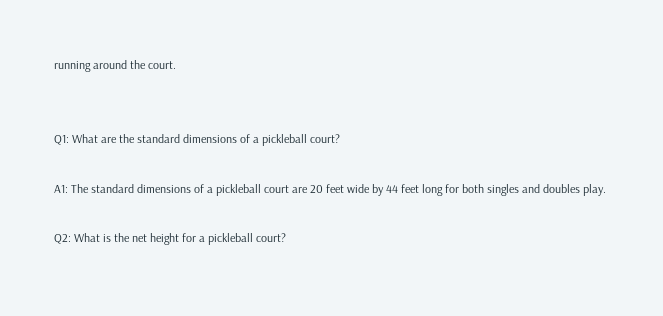running around the court.


Q1: What are the standard dimensions of a pickleball court?

A1: The standard dimensions of a pickleball court are 20 feet wide by 44 feet long for both singles and doubles play.

Q2: What is the net height for a pickleball court?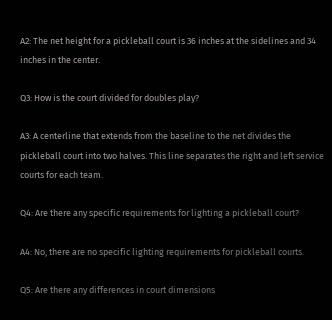A2: The net height for a pickleball court is 36 inches at the sidelines and 34 inches in the center.

Q3: How is the court divided for doubles play?

A3: A centerline that extends from the baseline to the net divides the pickleball court into two halves. This line separates the right and left service courts for each team.

Q4: Are there any specific requirements for lighting a pickleball court?

A4: No, there are no specific lighting requirements for pickleball courts.

Q5: Are there any differences in court dimensions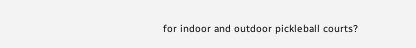for indoor and outdoor pickleball courts?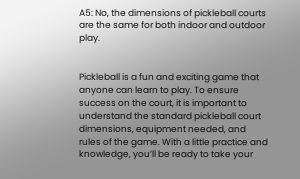A5: No, the dimensions of pickleball courts are the same for both indoor and outdoor play.


Pickleball is a fun and exciting game that anyone can learn to play. To ensure success on the court, it is important to understand the standard pickleball court dimensions, equipment needed, and rules of the game. With a little practice and knowledge, you’ll be ready to take your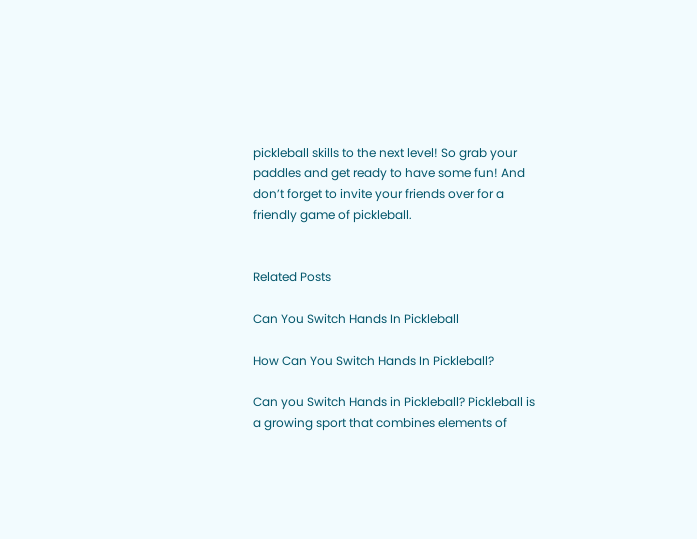pickleball skills to the next level! So grab your paddles and get ready to have some fun! And don’t forget to invite your friends over for a friendly game of pickleball.


Related Posts

Can You Switch Hands In Pickleball

How Can You Switch Hands In Pickleball?

Can you Switch Hands in Pickleball? Pickleball is a growing sport that combines elements of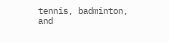tennis, badminton, and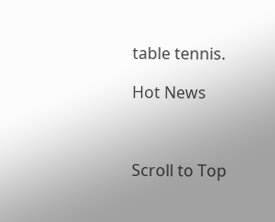table tennis.

Hot News



Scroll to Top